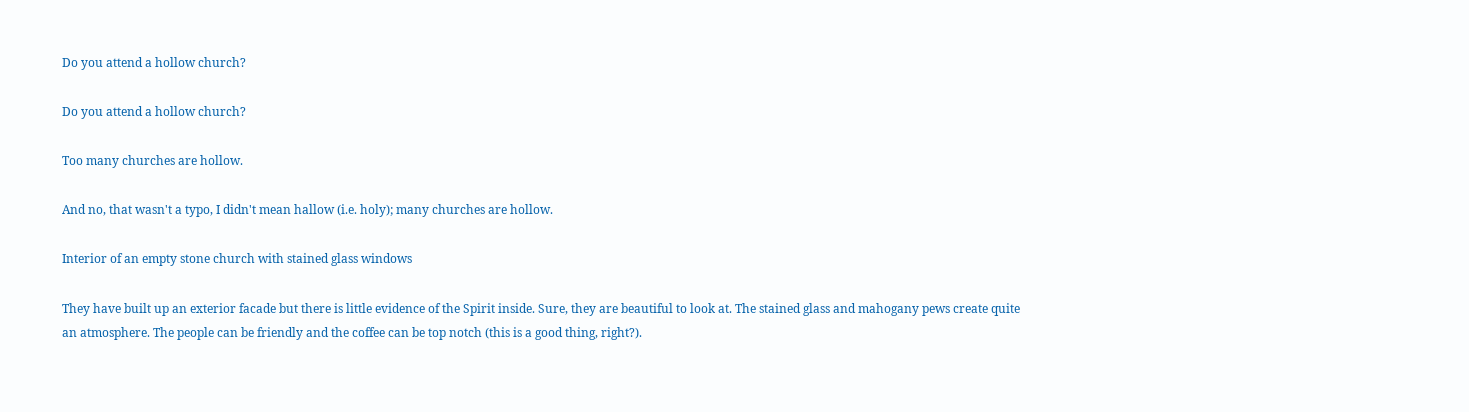Do you attend a hollow church?

Do you attend a hollow church?

Too many churches are hollow.

And no, that wasn't a typo, I didn't mean hallow (i.e. holy); many churches are hollow.

Interior of an empty stone church with stained glass windows

They have built up an exterior facade but there is little evidence of the Spirit inside. Sure, they are beautiful to look at. The stained glass and mahogany pews create quite an atmosphere. The people can be friendly and the coffee can be top notch (this is a good thing, right?).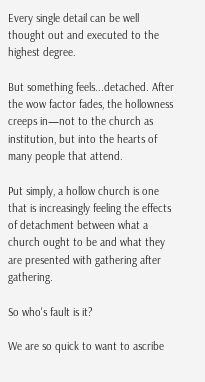Every single detail can be well thought out and executed to the highest degree.

But something feels...detached. After the wow factor fades, the hollowness creeps in—not to the church as institution, but into the hearts of many people that attend.

Put simply, a hollow church is one that is increasingly feeling the effects of detachment between what a church ought to be and what they are presented with gathering after gathering.

So who's fault is it?

We are so quick to want to ascribe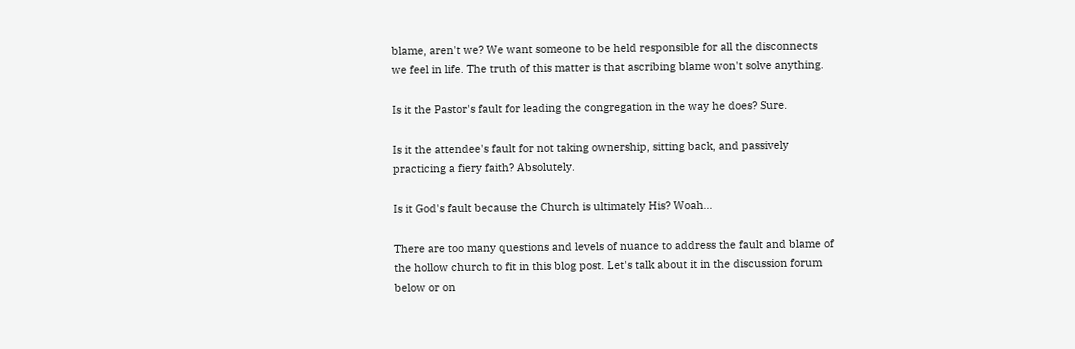blame, aren't we? We want someone to be held responsible for all the disconnects we feel in life. The truth of this matter is that ascribing blame won't solve anything.

Is it the Pastor's fault for leading the congregation in the way he does? Sure.

Is it the attendee's fault for not taking ownership, sitting back, and passively practicing a fiery faith? Absolutely.

Is it God's fault because the Church is ultimately His? Woah...

There are too many questions and levels of nuance to address the fault and blame of the hollow church to fit in this blog post. Let's talk about it in the discussion forum below or on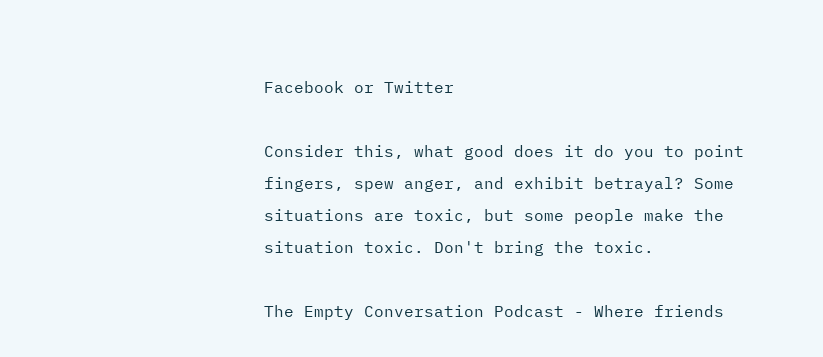Facebook or Twitter

Consider this, what good does it do you to point fingers, spew anger, and exhibit betrayal? Some situations are toxic, but some people make the situation toxic. Don't bring the toxic.

The Empty Conversation Podcast - Where friends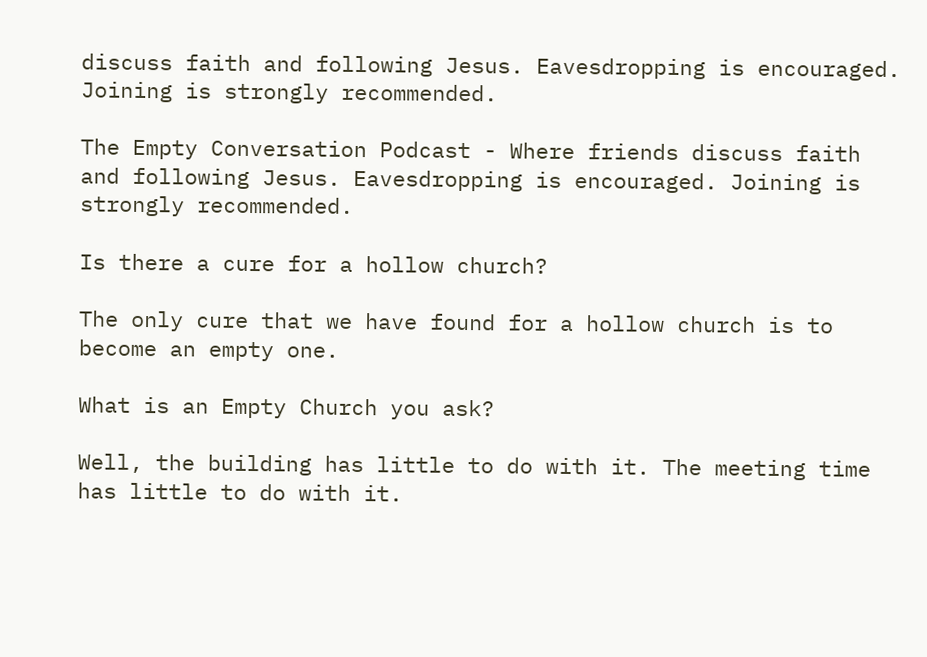discuss faith and following Jesus. Eavesdropping is encouraged. Joining is strongly recommended.

The Empty Conversation Podcast - Where friends discuss faith and following Jesus. Eavesdropping is encouraged. Joining is strongly recommended.

Is there a cure for a hollow church?

The only cure that we have found for a hollow church is to become an empty one.

What is an Empty Church you ask?

Well, the building has little to do with it. The meeting time has little to do with it.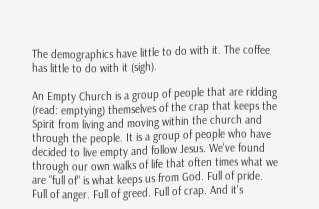The demographics have little to do with it. The coffee has little to do with it (sigh).

An Empty Church is a group of people that are ridding (read: emptying) themselves of the crap that keeps the Spirit from living and moving within the church and through the people. It is a group of people who have decided to live empty and follow Jesus. We've found through our own walks of life that often times what we are "full of" is what keeps us from God. Full of pride. Full of anger. Full of greed. Full of crap. And it's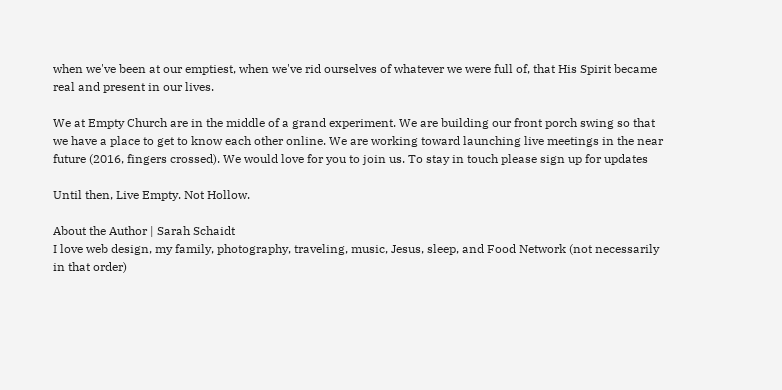when we've been at our emptiest, when we've rid ourselves of whatever we were full of, that His Spirit became real and present in our lives.

We at Empty Church are in the middle of a grand experiment. We are building our front porch swing so that we have a place to get to know each other online. We are working toward launching live meetings in the near future (2016, fingers crossed). We would love for you to join us. To stay in touch please sign up for updates

Until then, Live Empty. Not Hollow.

About the Author | Sarah Schaidt
I love web design, my family, photography, traveling, music, Jesus, sleep, and Food Network (not necessarily in that order)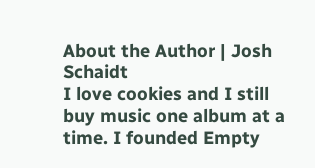About the Author | Josh Schaidt
I love cookies and I still buy music one album at a time. I founded Empty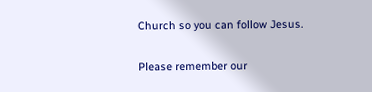Church so you can follow Jesus.

Please remember our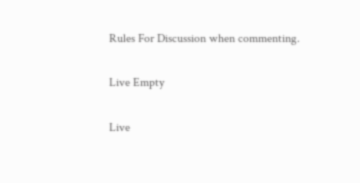Rules For Discussion when commenting.

Live Empty

Live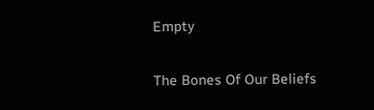Empty

The Bones Of Our Beliefs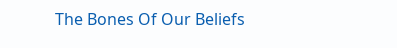The Bones Of Our Beliefs